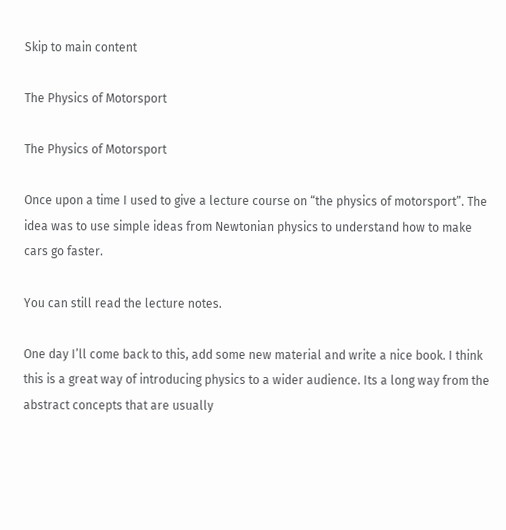Skip to main content

The Physics of Motorsport

The Physics of Motorsport

Once upon a time I used to give a lecture course on “the physics of motorsport”. The idea was to use simple ideas from Newtonian physics to understand how to make cars go faster.

You can still read the lecture notes.

One day I’ll come back to this, add some new material and write a nice book. I think this is a great way of introducing physics to a wider audience. Its a long way from the abstract concepts that are usually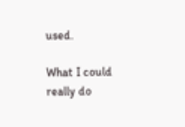used.

What I could really do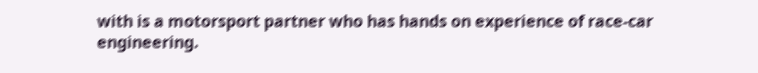with is a motorsport partner who has hands on experience of race-car engineering.